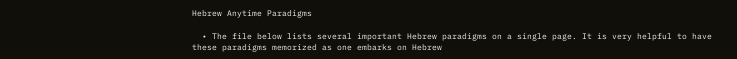Hebrew Anytime Paradigms

  • The file below lists several important Hebrew paradigms on a single page. It is very helpful to have these paradigms memorized as one embarks on Hebrew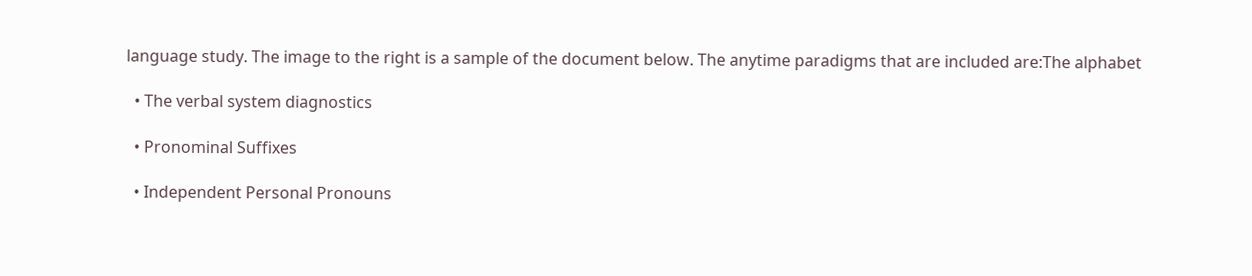language study. The image to the right is a sample of the document below. The anytime paradigms that are included are:The alphabet

  • The verbal system diagnostics

  • Pronominal Suffixes

  • Independent Personal Pronouns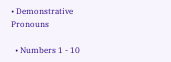• Demonstrative Pronouns

  • Numbers 1 - 10